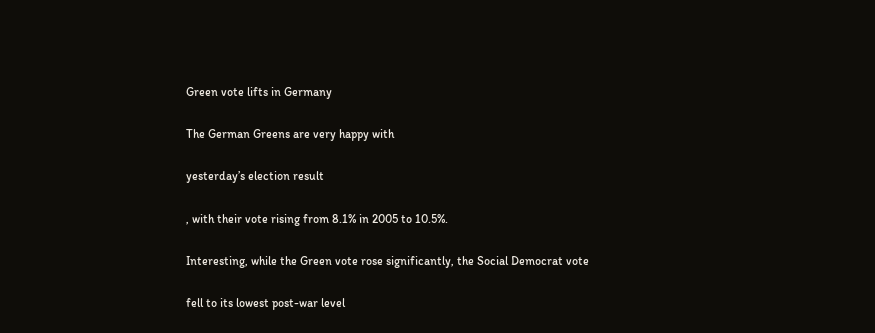Green vote lifts in Germany

The German Greens are very happy with

yesterday’s election result

, with their vote rising from 8.1% in 2005 to 10.5%.

Interesting, while the Green vote rose significantly, the Social Democrat vote

fell to its lowest post-war level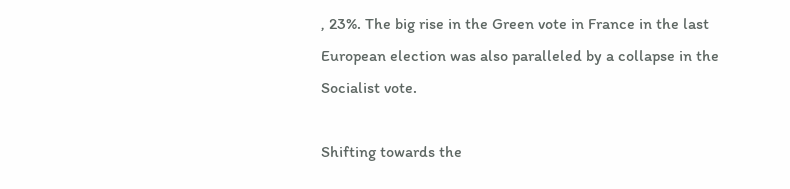, 23%. The big rise in the Green vote in France in the last European election was also paralleled by a collapse in the Socialist vote.

Shifting towards the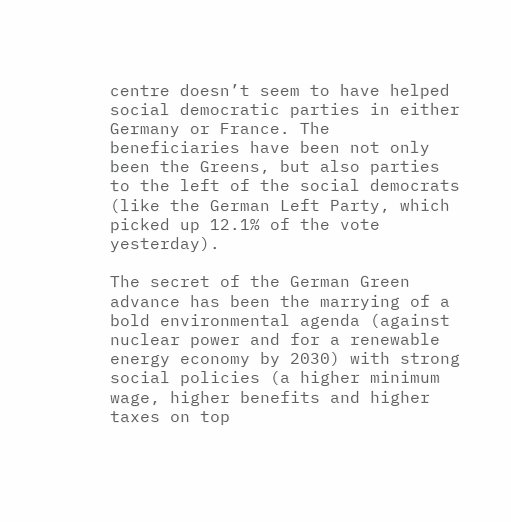centre doesn’t seem to have helped social democratic parties in either Germany or France. The beneficiaries have been not only been the Greens, but also parties to the left of the social democrats (like the German Left Party, which picked up 12.1% of the vote yesterday).

The secret of the German Green advance has been the marrying of a bold environmental agenda (against nuclear power and for a renewable energy economy by 2030) with strong social policies (a higher minimum wage, higher benefits and higher taxes on top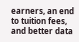earners, an end to tuition fees, and better data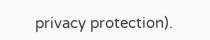privacy protection).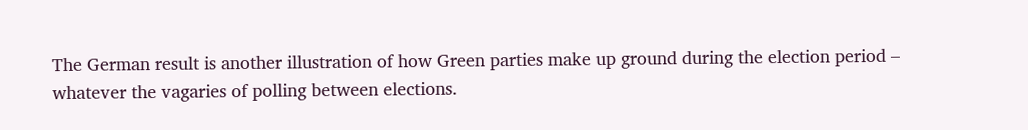The German result is another illustration of how Green parties make up ground during the election period – whatever the vagaries of polling between elections.